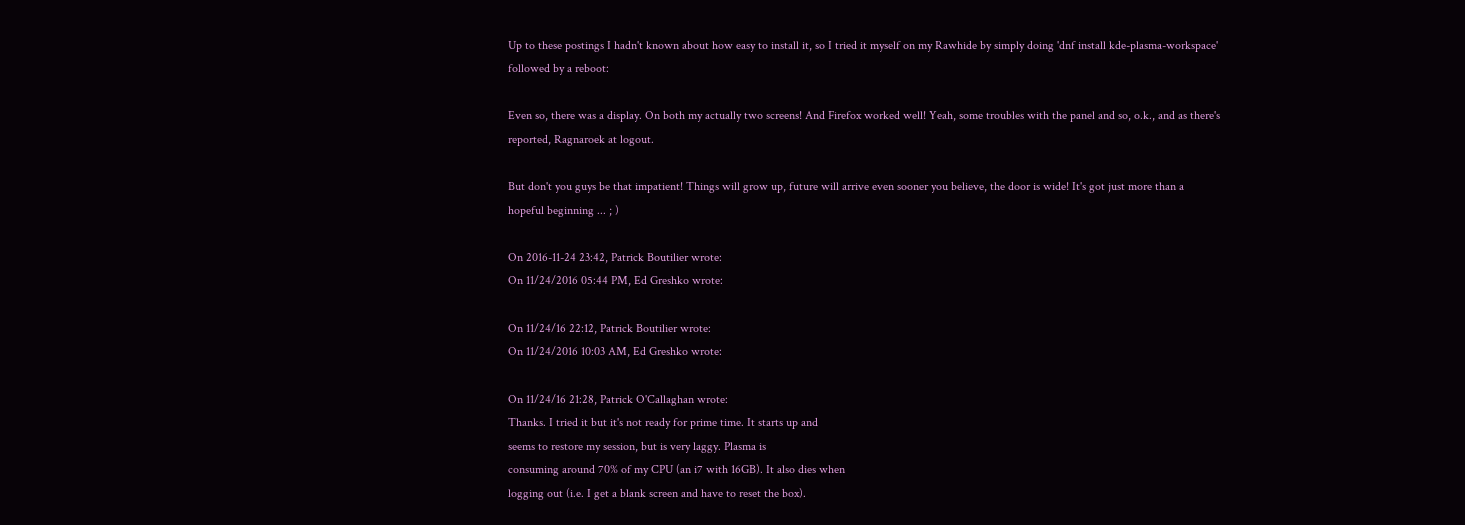Up to these postings I hadn't known about how easy to install it, so I tried it myself on my Rawhide by simply doing 'dnf install kde-plasma-workspace' followed by a reboot:

Even so, there was a display. On both my actually two screens! And Firefox worked well! Yeah, some troubles with the panel and so, o.k., and as there's reported, Ragnaroek at logout.

But don't you guys be that impatient! Things will grow up, future will arrive even sooner you believe, the door is wide! It's got just more than a hopeful beginning ... ; )

On 2016-11-24 23:42, Patrick Boutilier wrote:
On 11/24/2016 05:44 PM, Ed Greshko wrote:

On 11/24/16 22:12, Patrick Boutilier wrote:
On 11/24/2016 10:03 AM, Ed Greshko wrote:

On 11/24/16 21:28, Patrick O'Callaghan wrote:
Thanks. I tried it but it's not ready for prime time. It starts up and
seems to restore my session, but is very laggy. Plasma is
consuming around 70% of my CPU (an i7 with 16GB). It also dies when
logging out (i.e. I get a blank screen and have to reset the box).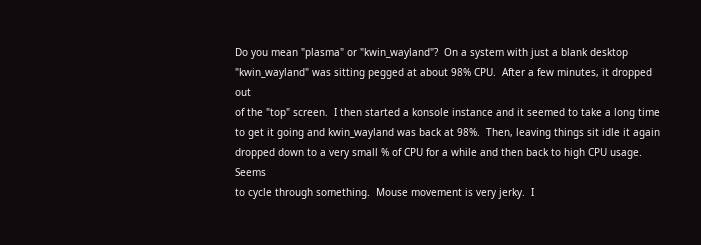Do you mean "plasma" or "kwin_wayland"?  On a system with just a blank desktop
"kwin_wayland" was sitting pegged at about 98% CPU.  After a few minutes, it dropped out
of the "top" screen.  I then started a konsole instance and it seemed to take a long time
to get it going and kwin_wayland was back at 98%.  Then, leaving things sit idle it again
dropped down to a very small % of CPU for a while and then back to high CPU usage.  Seems
to cycle through something.  Mouse movement is very jerky.  I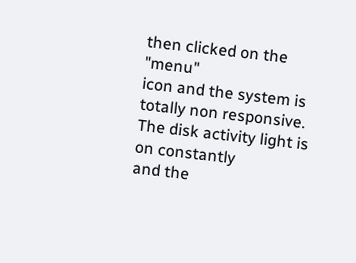then clicked on the "menu"
icon and the system is totally non responsive.  The disk activity light is on constantly
and the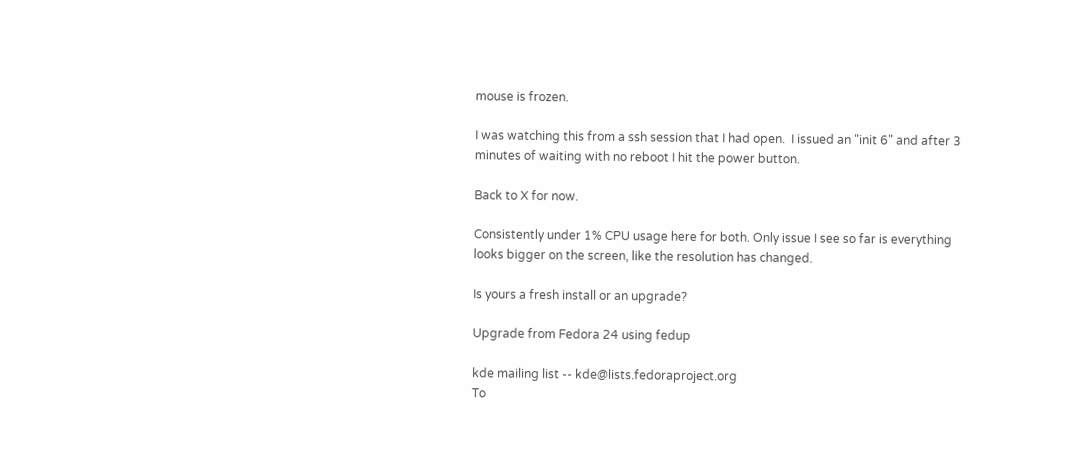mouse is frozen.

I was watching this from a ssh session that I had open.  I issued an "init 6" and after 3
minutes of waiting with no reboot I hit the power button.

Back to X for now.

Consistently under 1% CPU usage here for both. Only issue I see so far is everything
looks bigger on the screen, like the resolution has changed.

Is yours a fresh install or an upgrade?

Upgrade from Fedora 24 using fedup

kde mailing list -- kde@lists.fedoraproject.org
To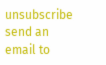unsubscribe send an email to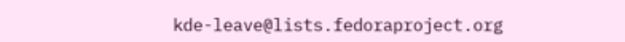kde-leave@lists.fedoraproject.org